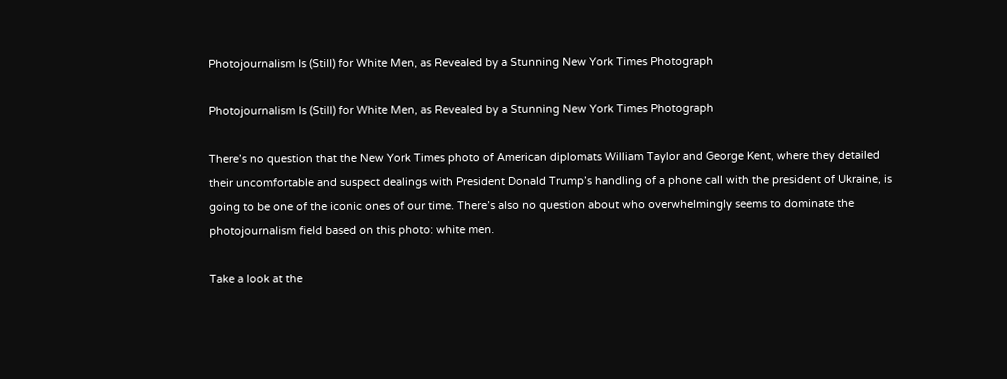Photojournalism Is (Still) for White Men, as Revealed by a Stunning New York Times Photograph

Photojournalism Is (Still) for White Men, as Revealed by a Stunning New York Times Photograph

There’s no question that the New York Times photo of American diplomats William Taylor and George Kent, where they detailed their uncomfortable and suspect dealings with President Donald Trump’s handling of a phone call with the president of Ukraine, is going to be one of the iconic ones of our time. There’s also no question about who overwhelmingly seems to dominate the photojournalism field based on this photo: white men.

Take a look at the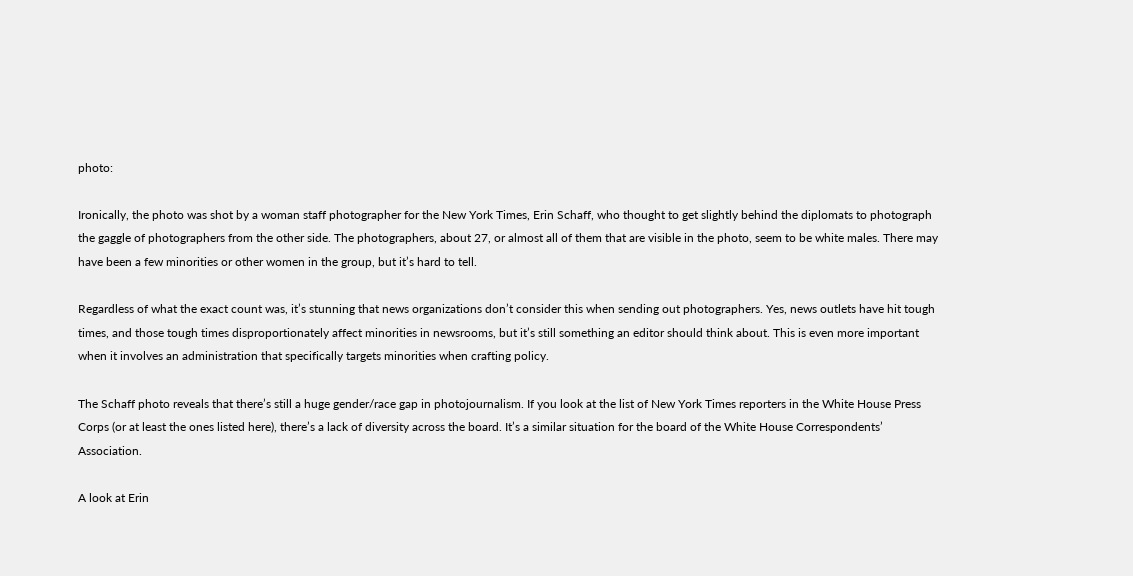photo:

Ironically, the photo was shot by a woman staff photographer for the New York Times, Erin Schaff, who thought to get slightly behind the diplomats to photograph the gaggle of photographers from the other side. The photographers, about 27, or almost all of them that are visible in the photo, seem to be white males. There may have been a few minorities or other women in the group, but it’s hard to tell.

Regardless of what the exact count was, it’s stunning that news organizations don’t consider this when sending out photographers. Yes, news outlets have hit tough times, and those tough times disproportionately affect minorities in newsrooms, but it’s still something an editor should think about. This is even more important when it involves an administration that specifically targets minorities when crafting policy.

The Schaff photo reveals that there’s still a huge gender/race gap in photojournalism. If you look at the list of New York Times reporters in the White House Press Corps (or at least the ones listed here), there’s a lack of diversity across the board. It’s a similar situation for the board of the White House Correspondents’ Association.

A look at Erin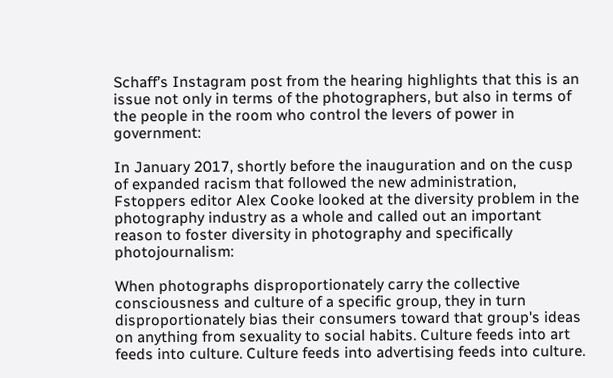Schaff’s Instagram post from the hearing highlights that this is an issue not only in terms of the photographers, but also in terms of the people in the room who control the levers of power in government:

In January 2017, shortly before the inauguration and on the cusp of expanded racism that followed the new administration, Fstoppers editor Alex Cooke looked at the diversity problem in the photography industry as a whole and called out an important reason to foster diversity in photography and specifically photojournalism:

When photographs disproportionately carry the collective consciousness and culture of a specific group, they in turn disproportionately bias their consumers toward that group's ideas on anything from sexuality to social habits. Culture feeds into art feeds into culture. Culture feeds into advertising feeds into culture.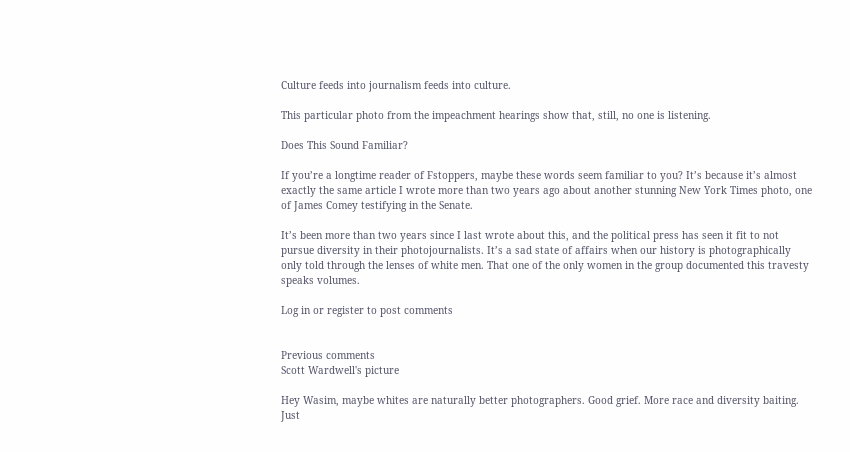Culture feeds into journalism feeds into culture.

This particular photo from the impeachment hearings show that, still, no one is listening.

Does This Sound Familiar?

If you’re a longtime reader of Fstoppers, maybe these words seem familiar to you? It’s because it’s almost exactly the same article I wrote more than two years ago about another stunning New York Times photo, one of James Comey testifying in the Senate.

It’s been more than two years since I last wrote about this, and the political press has seen it fit to not pursue diversity in their photojournalists. It’s a sad state of affairs when our history is photographically only told through the lenses of white men. That one of the only women in the group documented this travesty speaks volumes.

Log in or register to post comments


Previous comments
Scott Wardwell's picture

Hey Wasim, maybe whites are naturally better photographers. Good grief. More race and diversity baiting. Just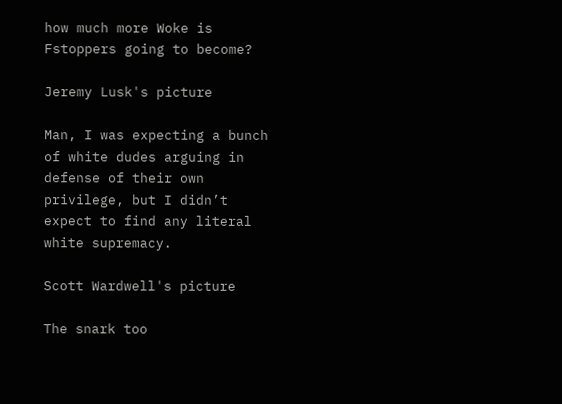how much more Woke is Fstoppers going to become?

Jeremy Lusk's picture

Man, I was expecting a bunch of white dudes arguing in defense of their own privilege, but I didn’t expect to find any literal white supremacy.

Scott Wardwell's picture

The snark too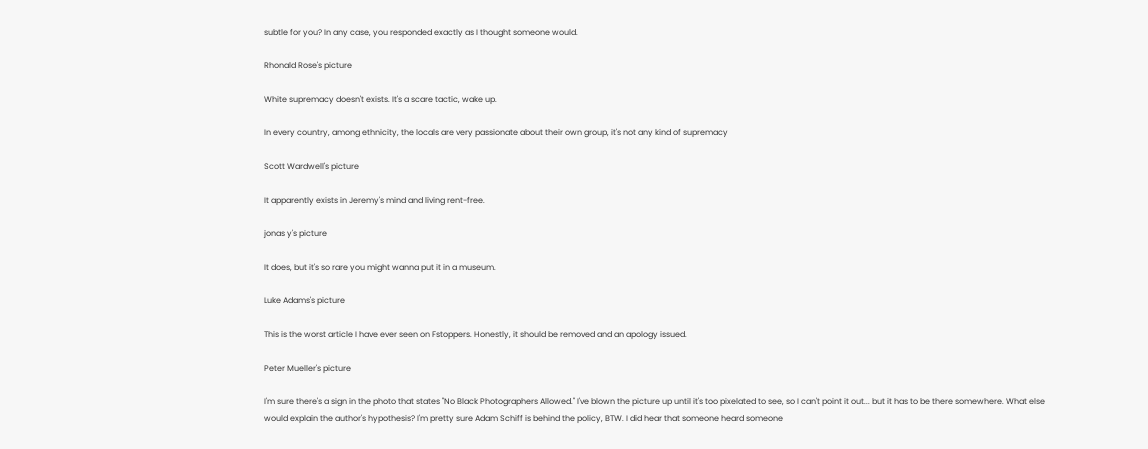subtle for you? In any case, you responded exactly as I thought someone would.

Rhonald Rose's picture

White supremacy doesn't exists. It's a scare tactic, wake up.

In every country, among ethnicity, the locals are very passionate about their own group, it's not any kind of supremacy

Scott Wardwell's picture

It apparently exists in Jeremy's mind and living rent-free.

jonas y's picture

It does, but it's so rare you might wanna put it in a museum.

Luke Adams's picture

This is the worst article I have ever seen on Fstoppers. Honestly, it should be removed and an apology issued.

Peter Mueller's picture

I'm sure there's a sign in the photo that states "No Black Photographers Allowed." I've blown the picture up until it's too pixelated to see, so I can't point it out... but it has to be there somewhere. What else would explain the author's hypothesis? I'm pretty sure Adam Schiff is behind the policy, BTW. I did hear that someone heard someone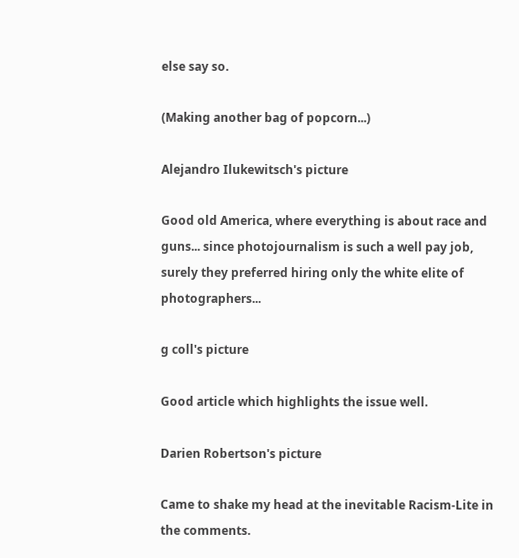else say so.

(Making another bag of popcorn...)

Alejandro Ilukewitsch's picture

Good old America, where everything is about race and guns... since photojournalism is such a well pay job, surely they preferred hiring only the white elite of photographers...

g coll's picture

Good article which highlights the issue well.

Darien Robertson's picture

Came to shake my head at the inevitable Racism-Lite in the comments.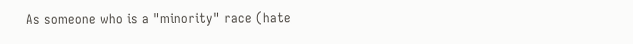As someone who is a "minority" race (hate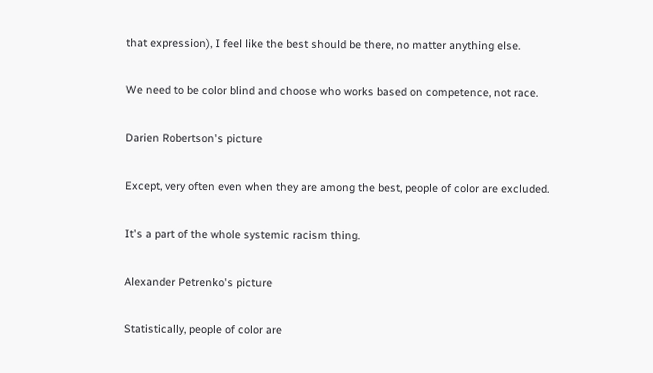that expression), I feel like the best should be there, no matter anything else.

We need to be color blind and choose who works based on competence, not race.

Darien Robertson's picture

Except, very often even when they are among the best, people of color are excluded.

It's a part of the whole systemic racism thing.

Alexander Petrenko's picture

Statistically, people of color are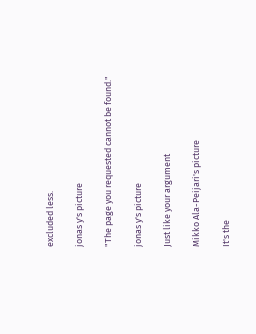excluded less.

jonas y's picture

"The page you requested cannot be found."

jonas y's picture

Just like your argument

Mikko Ala-Peijari's picture

It's the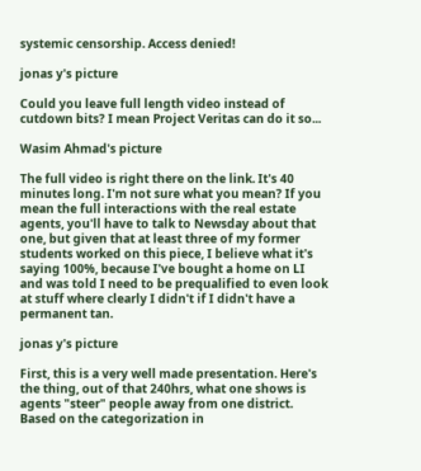systemic censorship. Access denied!

jonas y's picture

Could you leave full length video instead of cutdown bits? I mean Project Veritas can do it so...

Wasim Ahmad's picture

The full video is right there on the link. It's 40 minutes long. I'm not sure what you mean? If you mean the full interactions with the real estate agents, you'll have to talk to Newsday about that one, but given that at least three of my former students worked on this piece, I believe what it's saying 100%, because I've bought a home on LI and was told I need to be prequalified to even look at stuff where clearly I didn't if I didn't have a permanent tan.

jonas y's picture

First, this is a very well made presentation. Here's the thing, out of that 240hrs, what one shows is agents "steer" people away from one district. Based on the categorization in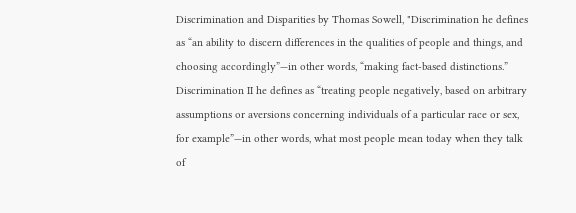Discrimination and Disparities by Thomas Sowell, "Discrimination he defines as “an ability to discern differences in the qualities of people and things, and choosing accordingly”—in other words, “making fact-based distinctions.” Discrimination II he defines as “treating people negatively, based on arbitrary assumptions or aversions concerning individuals of a particular race or sex, for example”—in other words, what most people mean today when they talk of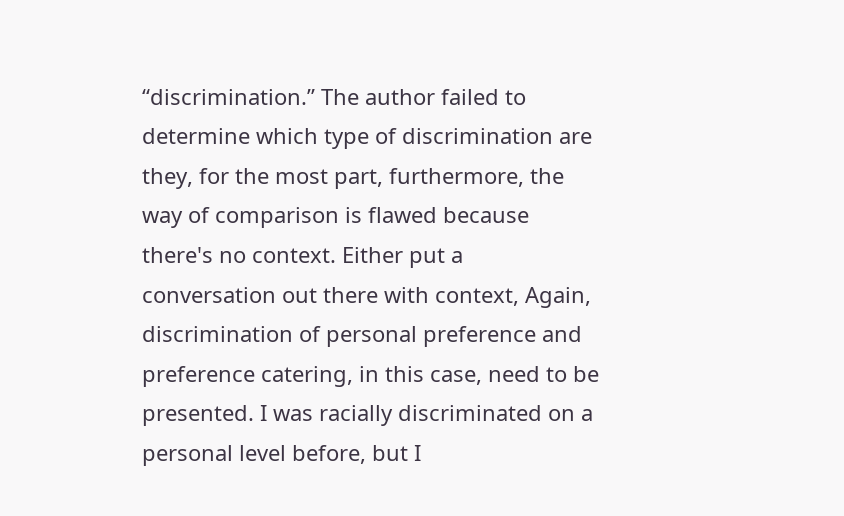“discrimination.” The author failed to determine which type of discrimination are they, for the most part, furthermore, the way of comparison is flawed because there's no context. Either put a conversation out there with context, Again, discrimination of personal preference and preference catering, in this case, need to be presented. I was racially discriminated on a personal level before, but I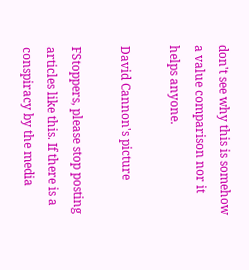don't see why this is somehow a value comparison nor it helps anyone.

David Cannon's picture

FStoppers, please stop posting articles like this. If there is a conspiracy by the media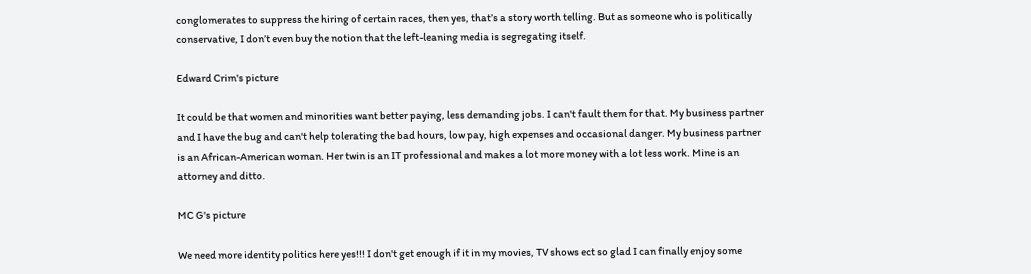conglomerates to suppress the hiring of certain races, then yes, that’s a story worth telling. But as someone who is politically conservative, I don’t even buy the notion that the left-leaning media is segregating itself.

Edward Crim's picture

It could be that women and minorities want better paying, less demanding jobs. I can't fault them for that. My business partner and I have the bug and can't help tolerating the bad hours, low pay, high expenses and occasional danger. My business partner is an African-American woman. Her twin is an IT professional and makes a lot more money with a lot less work. Mine is an attorney and ditto.

MC G's picture

We need more identity politics here yes!!! I don't get enough if it in my movies, TV shows ect so glad I can finally enjoy some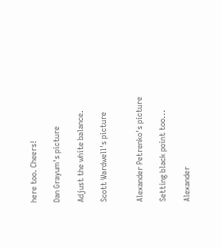here too. Cheers!

Dan Grayum's picture

Adjust the white balance.

Scott Wardwell's picture


Alexander Petrenko's picture

Setting black point too...

Alexander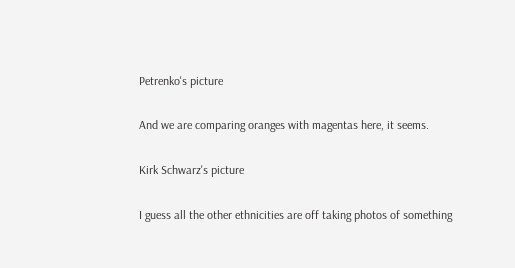Petrenko's picture

And we are comparing oranges with magentas here, it seems.

Kirk Schwarz's picture

I guess all the other ethnicities are off taking photos of something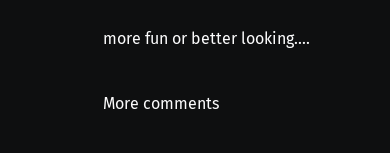more fun or better looking....

More comments